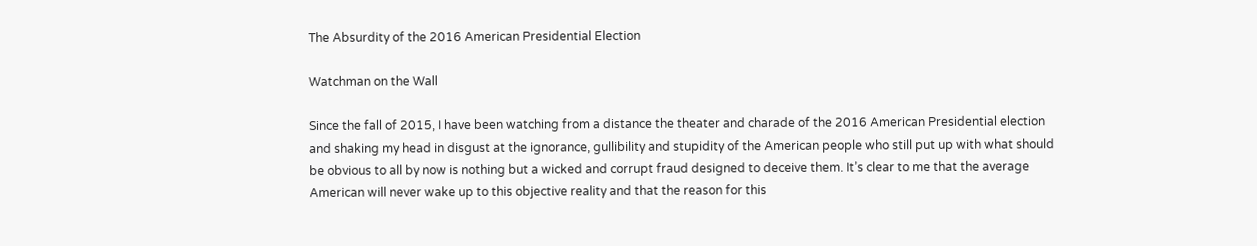The Absurdity of the 2016 American Presidential Election

Watchman on the Wall

Since the fall of 2015, I have been watching from a distance the theater and charade of the 2016 American Presidential election and shaking my head in disgust at the ignorance, gullibility and stupidity of the American people who still put up with what should be obvious to all by now is nothing but a wicked and corrupt fraud designed to deceive them. It’s clear to me that the average American will never wake up to this objective reality and that the reason for this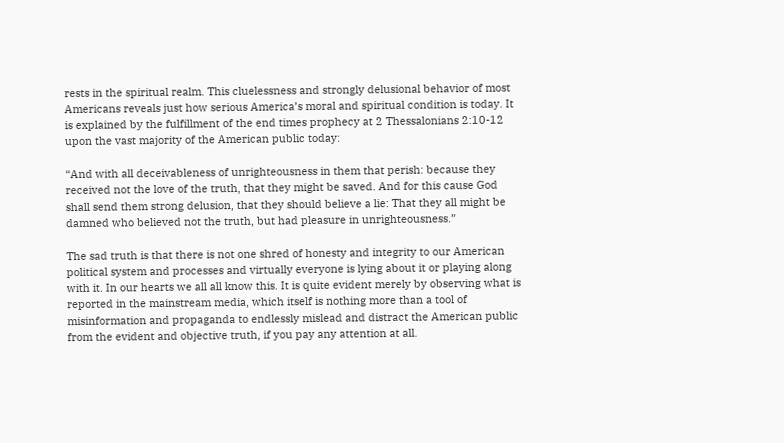rests in the spiritual realm. This cluelessness and strongly delusional behavior of most Americans reveals just how serious America’s moral and spiritual condition is today. It is explained by the fulfillment of the end times prophecy at 2 Thessalonians 2:10-12 upon the vast majority of the American public today:

“And with all deceivableness of unrighteousness in them that perish: because they received not the love of the truth, that they might be saved. And for this cause God shall send them strong delusion, that they should believe a lie: That they all might be damned who believed not the truth, but had pleasure in unrighteousness.”

The sad truth is that there is not one shred of honesty and integrity to our American political system and processes and virtually everyone is lying about it or playing along with it. In our hearts we all all know this. It is quite evident merely by observing what is reported in the mainstream media, which itself is nothing more than a tool of misinformation and propaganda to endlessly mislead and distract the American public from the evident and objective truth, if you pay any attention at all.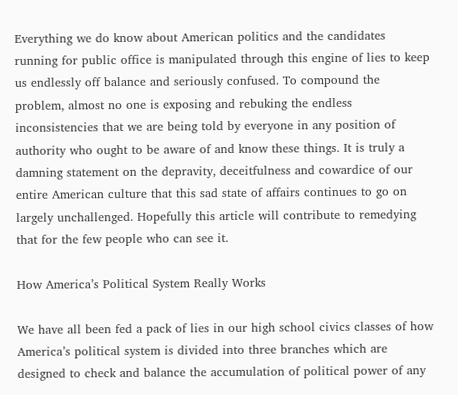Everything we do know about American politics and the candidates running for public office is manipulated through this engine of lies to keep us endlessly off balance and seriously confused. To compound the problem, almost no one is exposing and rebuking the endless inconsistencies that we are being told by everyone in any position of authority who ought to be aware of and know these things. It is truly a damning statement on the depravity, deceitfulness and cowardice of our entire American culture that this sad state of affairs continues to go on largely unchallenged. Hopefully this article will contribute to remedying that for the few people who can see it.

How America’s Political System Really Works

We have all been fed a pack of lies in our high school civics classes of how America’s political system is divided into three branches which are designed to check and balance the accumulation of political power of any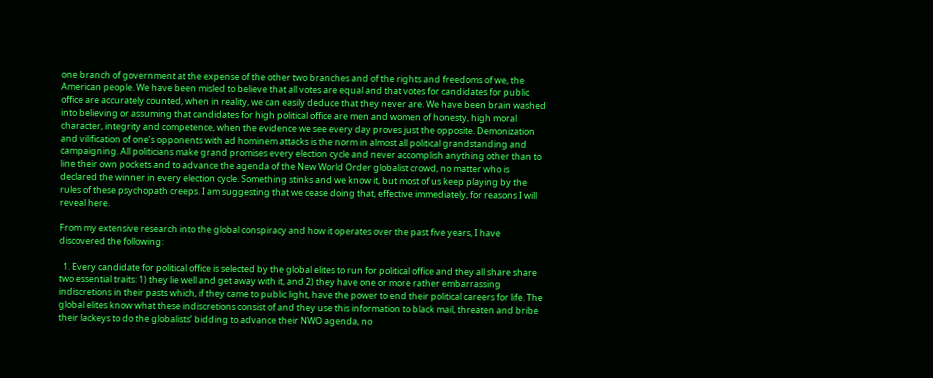one branch of government at the expense of the other two branches and of the rights and freedoms of we, the American people. We have been misled to believe that all votes are equal and that votes for candidates for public office are accurately counted, when in reality, we can easily deduce that they never are. We have been brain washed into believing or assuming that candidates for high political office are men and women of honesty, high moral character, integrity and competence, when the evidence we see every day proves just the opposite. Demonization and vilification of one’s opponents with ad hominem attacks is the norm in almost all political grandstanding and campaigning. All politicians make grand promises every election cycle and never accomplish anything other than to line their own pockets and to advance the agenda of the New World Order globalist crowd, no matter who is declared the winner in every election cycle. Something stinks and we know it, but most of us keep playing by the rules of these psychopath creeps. I am suggesting that we cease doing that, effective immediately, for reasons I will reveal here.

From my extensive research into the global conspiracy and how it operates over the past five years, I have discovered the following:

  1. Every candidate for political office is selected by the global elites to run for political office and they all share share two essential traits: 1) they lie well and get away with it, and 2) they have one or more rather embarrassing indiscretions in their pasts which, if they came to public light, have the power to end their political careers for life. The global elites know what these indiscretions consist of and they use this information to black mail, threaten and bribe their lackeys to do the globalists’ bidding to advance their NWO agenda, no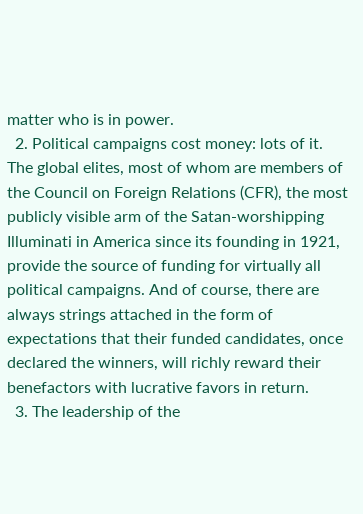matter who is in power.
  2. Political campaigns cost money: lots of it. The global elites, most of whom are members of the Council on Foreign Relations (CFR), the most publicly visible arm of the Satan-worshipping Illuminati in America since its founding in 1921, provide the source of funding for virtually all political campaigns. And of course, there are always strings attached in the form of expectations that their funded candidates, once declared the winners, will richly reward their benefactors with lucrative favors in return.
  3. The leadership of the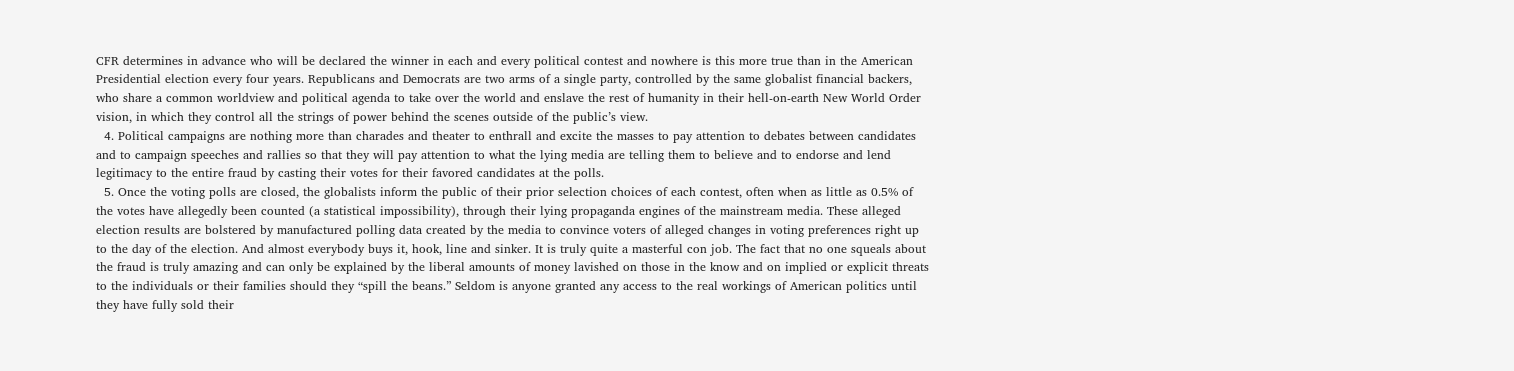CFR determines in advance who will be declared the winner in each and every political contest and nowhere is this more true than in the American Presidential election every four years. Republicans and Democrats are two arms of a single party, controlled by the same globalist financial backers, who share a common worldview and political agenda to take over the world and enslave the rest of humanity in their hell-on-earth New World Order vision, in which they control all the strings of power behind the scenes outside of the public’s view.
  4. Political campaigns are nothing more than charades and theater to enthrall and excite the masses to pay attention to debates between candidates and to campaign speeches and rallies so that they will pay attention to what the lying media are telling them to believe and to endorse and lend legitimacy to the entire fraud by casting their votes for their favored candidates at the polls.
  5. Once the voting polls are closed, the globalists inform the public of their prior selection choices of each contest, often when as little as 0.5% of the votes have allegedly been counted (a statistical impossibility), through their lying propaganda engines of the mainstream media. These alleged election results are bolstered by manufactured polling data created by the media to convince voters of alleged changes in voting preferences right up to the day of the election. And almost everybody buys it, hook, line and sinker. It is truly quite a masterful con job. The fact that no one squeals about the fraud is truly amazing and can only be explained by the liberal amounts of money lavished on those in the know and on implied or explicit threats to the individuals or their families should they “spill the beans.” Seldom is anyone granted any access to the real workings of American politics until they have fully sold their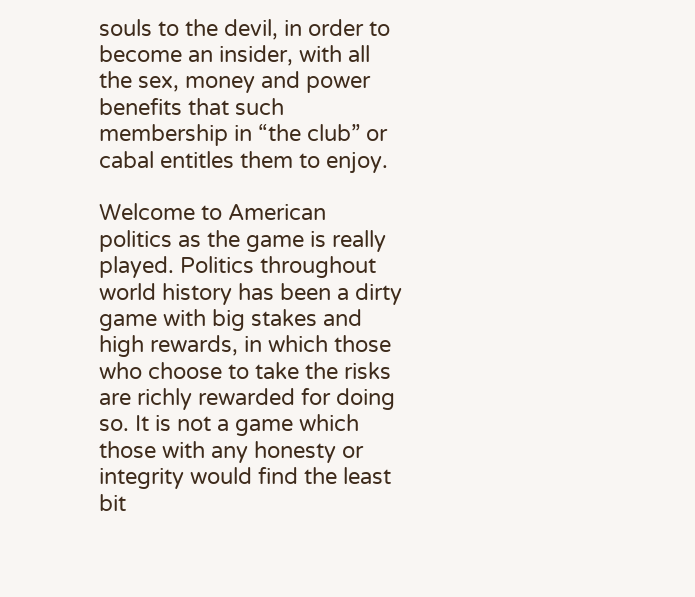souls to the devil, in order to become an insider, with all the sex, money and power benefits that such membership in “the club” or cabal entitles them to enjoy.

Welcome to American politics as the game is really played. Politics throughout world history has been a dirty game with big stakes and high rewards, in which those who choose to take the risks are richly rewarded for doing so. It is not a game which those with any honesty or integrity would find the least bit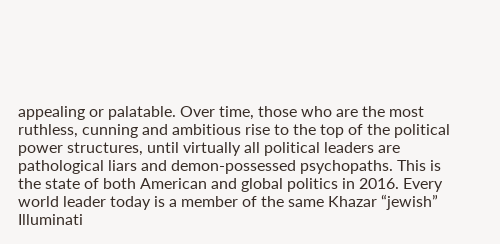appealing or palatable. Over time, those who are the most ruthless, cunning and ambitious rise to the top of the political power structures, until virtually all political leaders are pathological liars and demon-possessed psychopaths. This is the state of both American and global politics in 2016. Every world leader today is a member of the same Khazar “jewish” Illuminati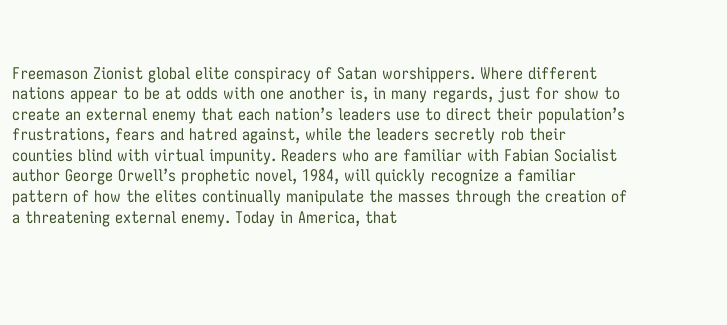Freemason Zionist global elite conspiracy of Satan worshippers. Where different nations appear to be at odds with one another is, in many regards, just for show to create an external enemy that each nation’s leaders use to direct their population’s frustrations, fears and hatred against, while the leaders secretly rob their counties blind with virtual impunity. Readers who are familiar with Fabian Socialist author George Orwell’s prophetic novel, 1984, will quickly recognize a familiar pattern of how the elites continually manipulate the masses through the creation of a threatening external enemy. Today in America, that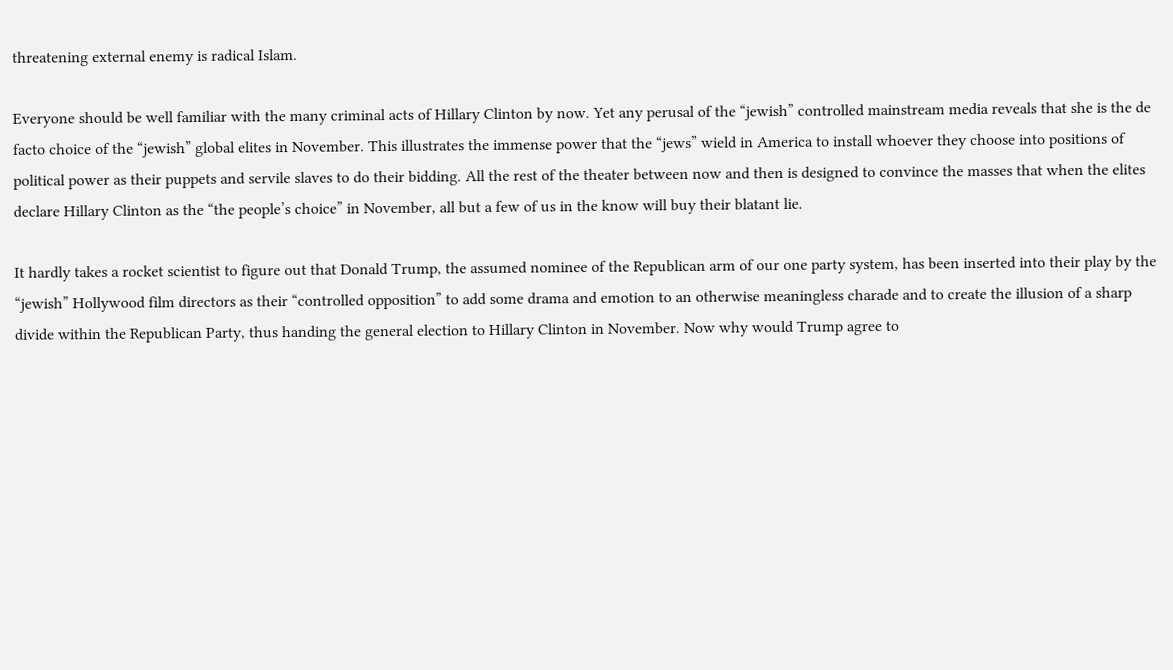threatening external enemy is radical Islam.

Everyone should be well familiar with the many criminal acts of Hillary Clinton by now. Yet any perusal of the “jewish” controlled mainstream media reveals that she is the de facto choice of the “jewish” global elites in November. This illustrates the immense power that the “jews” wield in America to install whoever they choose into positions of political power as their puppets and servile slaves to do their bidding. All the rest of the theater between now and then is designed to convince the masses that when the elites declare Hillary Clinton as the “the people’s choice” in November, all but a few of us in the know will buy their blatant lie.

It hardly takes a rocket scientist to figure out that Donald Trump, the assumed nominee of the Republican arm of our one party system, has been inserted into their play by the “jewish” Hollywood film directors as their “controlled opposition” to add some drama and emotion to an otherwise meaningless charade and to create the illusion of a sharp divide within the Republican Party, thus handing the general election to Hillary Clinton in November. Now why would Trump agree to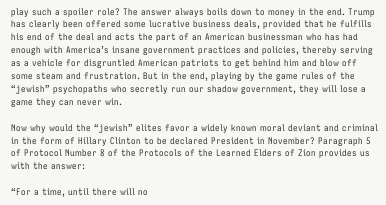play such a spoiler role? The answer always boils down to money in the end. Trump has clearly been offered some lucrative business deals, provided that he fulfills his end of the deal and acts the part of an American businessman who has had enough with America’s insane government practices and policies, thereby serving as a vehicle for disgruntled American patriots to get behind him and blow off some steam and frustration. But in the end, playing by the game rules of the “jewish” psychopaths who secretly run our shadow government, they will lose a game they can never win.

Now why would the “jewish” elites favor a widely known moral deviant and criminal in the form of Hillary Clinton to be declared President in November? Paragraph 5 of Protocol Number 8 of the Protocols of the Learned Elders of Zion provides us with the answer:

“For a time, until there will no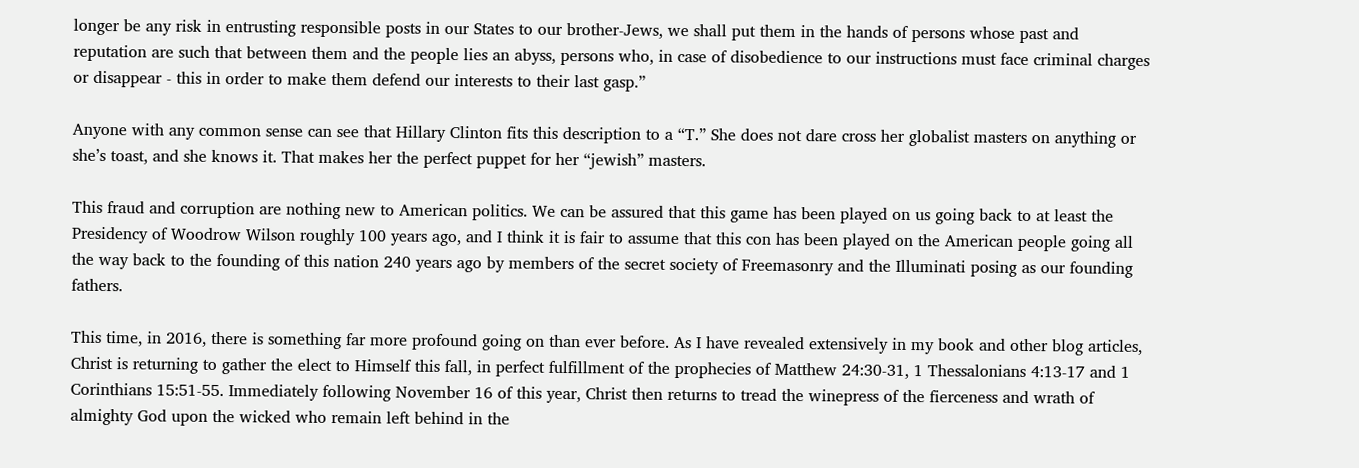longer be any risk in entrusting responsible posts in our States to our brother-Jews, we shall put them in the hands of persons whose past and reputation are such that between them and the people lies an abyss, persons who, in case of disobedience to our instructions must face criminal charges or disappear ‑ this in order to make them defend our interests to their last gasp.”

Anyone with any common sense can see that Hillary Clinton fits this description to a “T.” She does not dare cross her globalist masters on anything or she’s toast, and she knows it. That makes her the perfect puppet for her “jewish” masters.

This fraud and corruption are nothing new to American politics. We can be assured that this game has been played on us going back to at least the Presidency of Woodrow Wilson roughly 100 years ago, and I think it is fair to assume that this con has been played on the American people going all the way back to the founding of this nation 240 years ago by members of the secret society of Freemasonry and the Illuminati posing as our founding fathers.

This time, in 2016, there is something far more profound going on than ever before. As I have revealed extensively in my book and other blog articles, Christ is returning to gather the elect to Himself this fall, in perfect fulfillment of the prophecies of Matthew 24:30-31, 1 Thessalonians 4:13-17 and 1 Corinthians 15:51-55. Immediately following November 16 of this year, Christ then returns to tread the winepress of the fierceness and wrath of almighty God upon the wicked who remain left behind in the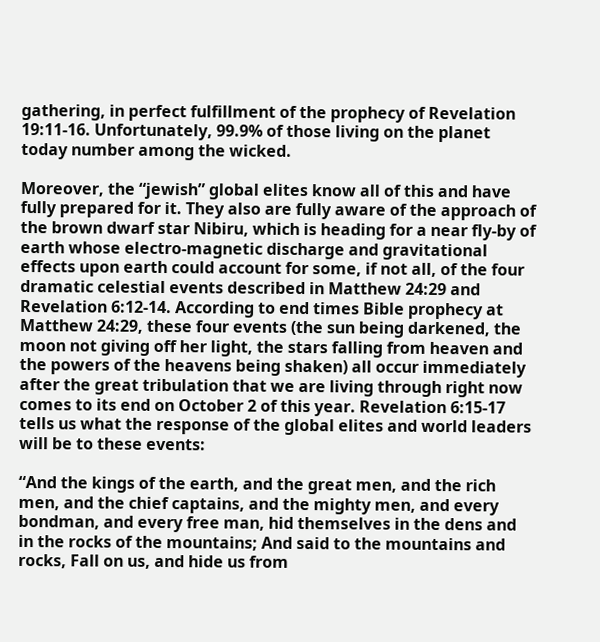gathering, in perfect fulfillment of the prophecy of Revelation 19:11-16. Unfortunately, 99.9% of those living on the planet today number among the wicked.

Moreover, the “jewish” global elites know all of this and have fully prepared for it. They also are fully aware of the approach of the brown dwarf star Nibiru, which is heading for a near fly-by of earth whose electro-magnetic discharge and gravitational effects upon earth could account for some, if not all, of the four dramatic celestial events described in Matthew 24:29 and Revelation 6:12-14. According to end times Bible prophecy at Matthew 24:29, these four events (the sun being darkened, the moon not giving off her light, the stars falling from heaven and the powers of the heavens being shaken) all occur immediately after the great tribulation that we are living through right now comes to its end on October 2 of this year. Revelation 6:15-17 tells us what the response of the global elites and world leaders will be to these events:

“And the kings of the earth, and the great men, and the rich men, and the chief captains, and the mighty men, and every bondman, and every free man, hid themselves in the dens and in the rocks of the mountains; And said to the mountains and rocks, Fall on us, and hide us from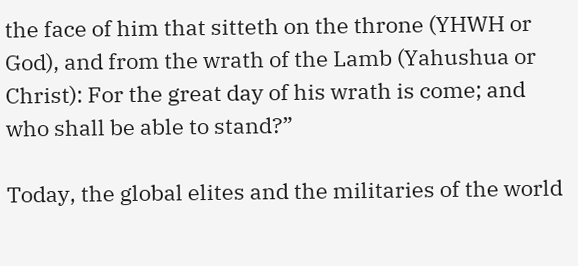the face of him that sitteth on the throne (YHWH or God), and from the wrath of the Lamb (Yahushua or Christ): For the great day of his wrath is come; and who shall be able to stand?”

Today, the global elites and the militaries of the world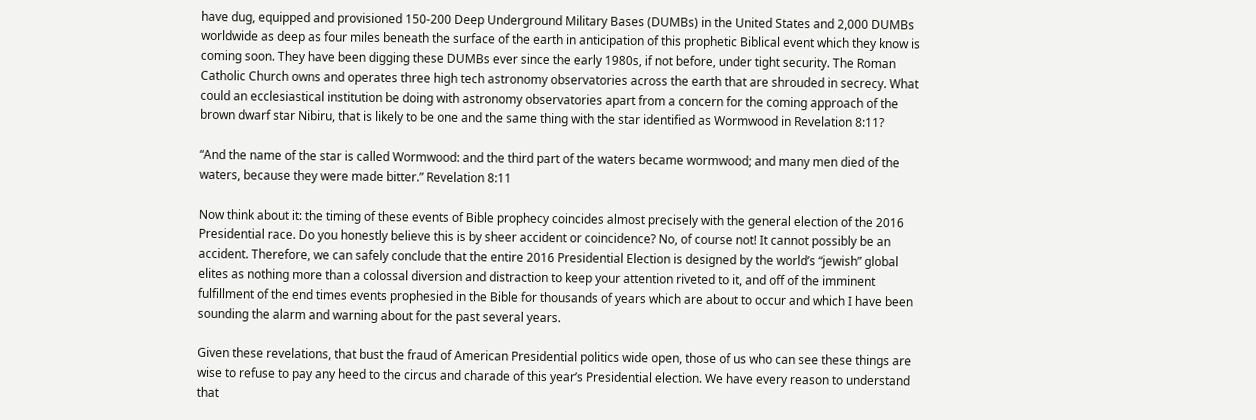have dug, equipped and provisioned 150-200 Deep Underground Military Bases (DUMBs) in the United States and 2,000 DUMBs worldwide as deep as four miles beneath the surface of the earth in anticipation of this prophetic Biblical event which they know is coming soon. They have been digging these DUMBs ever since the early 1980s, if not before, under tight security. The Roman Catholic Church owns and operates three high tech astronomy observatories across the earth that are shrouded in secrecy. What could an ecclesiastical institution be doing with astronomy observatories apart from a concern for the coming approach of the brown dwarf star Nibiru, that is likely to be one and the same thing with the star identified as Wormwood in Revelation 8:11?

“And the name of the star is called Wormwood: and the third part of the waters became wormwood; and many men died of the waters, because they were made bitter.” Revelation 8:11

Now think about it: the timing of these events of Bible prophecy coincides almost precisely with the general election of the 2016 Presidential race. Do you honestly believe this is by sheer accident or coincidence? No, of course not! It cannot possibly be an accident. Therefore, we can safely conclude that the entire 2016 Presidential Election is designed by the world’s “jewish” global elites as nothing more than a colossal diversion and distraction to keep your attention riveted to it, and off of the imminent fulfillment of the end times events prophesied in the Bible for thousands of years which are about to occur and which I have been sounding the alarm and warning about for the past several years.

Given these revelations, that bust the fraud of American Presidential politics wide open, those of us who can see these things are wise to refuse to pay any heed to the circus and charade of this year’s Presidential election. We have every reason to understand that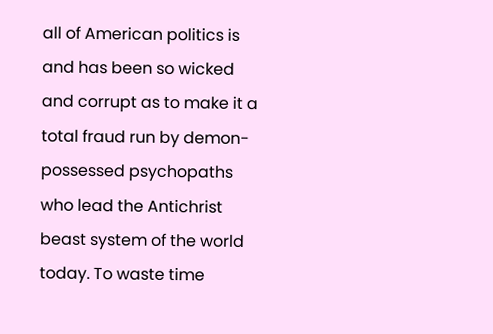all of American politics is and has been so wicked and corrupt as to make it a total fraud run by demon-possessed psychopaths who lead the Antichrist beast system of the world today. To waste time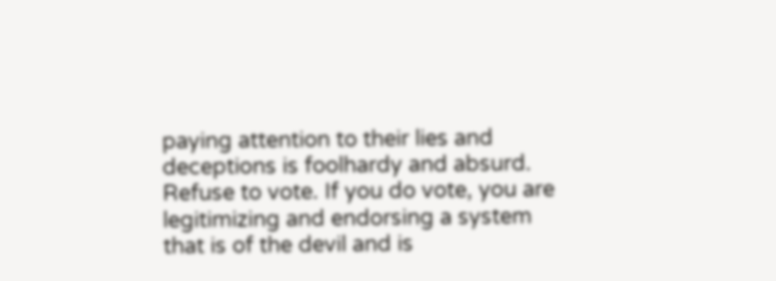paying attention to their lies and deceptions is foolhardy and absurd. Refuse to vote. If you do vote, you are legitimizing and endorsing a system that is of the devil and is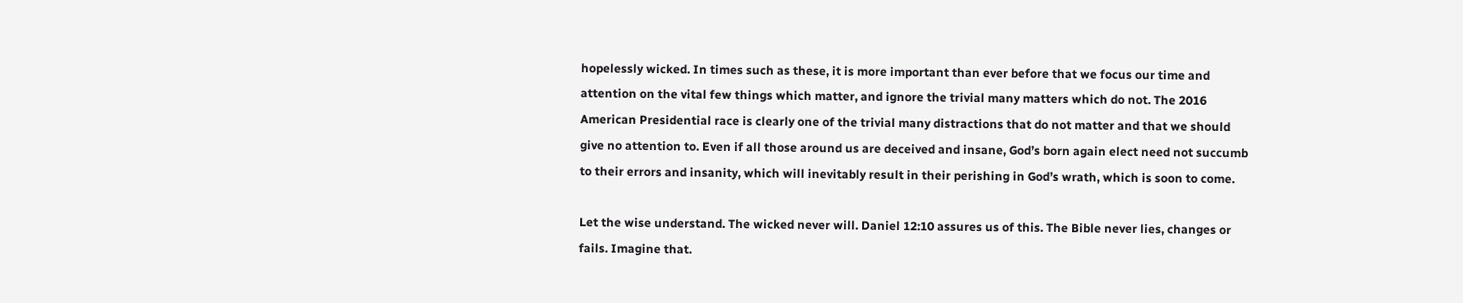hopelessly wicked. In times such as these, it is more important than ever before that we focus our time and attention on the vital few things which matter, and ignore the trivial many matters which do not. The 2016 American Presidential race is clearly one of the trivial many distractions that do not matter and that we should give no attention to. Even if all those around us are deceived and insane, God’s born again elect need not succumb to their errors and insanity, which will inevitably result in their perishing in God’s wrath, which is soon to come.

Let the wise understand. The wicked never will. Daniel 12:10 assures us of this. The Bible never lies, changes or fails. Imagine that.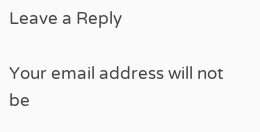Leave a Reply

Your email address will not be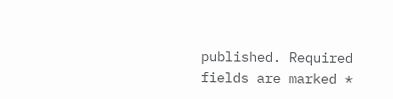published. Required fields are marked *